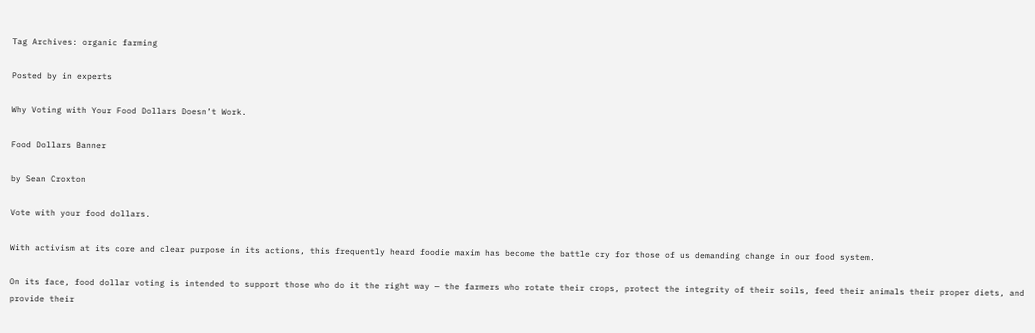Tag Archives: organic farming

Posted by in experts

Why Voting with Your Food Dollars Doesn’t Work.

Food Dollars Banner

by Sean Croxton

Vote with your food dollars.

With activism at its core and clear purpose in its actions, this frequently heard foodie maxim has become the battle cry for those of us demanding change in our food system.

On its face, food dollar voting is intended to support those who do it the right way — the farmers who rotate their crops, protect the integrity of their soils, feed their animals their proper diets, and provide their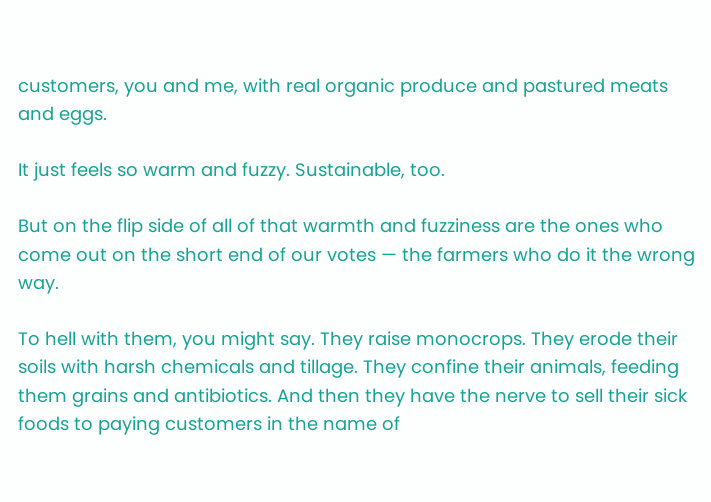customers, you and me, with real organic produce and pastured meats and eggs.

It just feels so warm and fuzzy. Sustainable, too.

But on the flip side of all of that warmth and fuzziness are the ones who come out on the short end of our votes — the farmers who do it the wrong way.

To hell with them, you might say. They raise monocrops. They erode their soils with harsh chemicals and tillage. They confine their animals, feeding them grains and antibiotics. And then they have the nerve to sell their sick foods to paying customers in the name of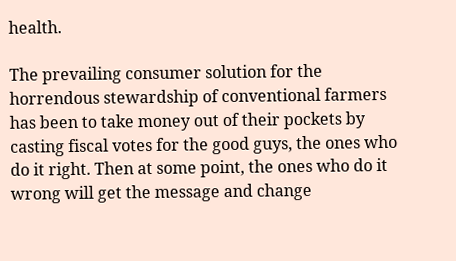health.

The prevailing consumer solution for the horrendous stewardship of conventional farmers has been to take money out of their pockets by casting fiscal votes for the good guys, the ones who do it right. Then at some point, the ones who do it wrong will get the message and change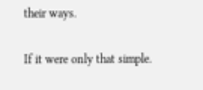their ways.

If it were only that simple.